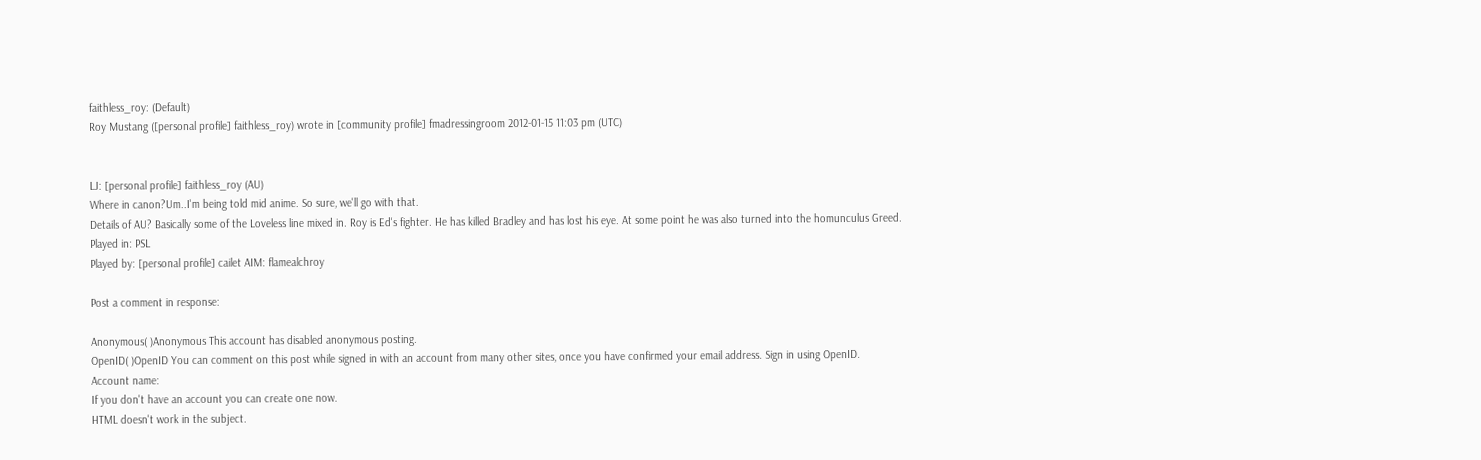faithless_roy: (Default)
Roy Mustang ([personal profile] faithless_roy) wrote in [community profile] fmadressingroom 2012-01-15 11:03 pm (UTC)


LJ: [personal profile] faithless_roy (AU)
Where in canon?Um..I'm being told mid anime. So sure, we'll go with that.
Details of AU? Basically some of the Loveless line mixed in. Roy is Ed's fighter. He has killed Bradley and has lost his eye. At some point he was also turned into the homunculus Greed.
Played in: PSL
Played by: [personal profile] cailet AIM: flamealchroy

Post a comment in response:

Anonymous( )Anonymous This account has disabled anonymous posting.
OpenID( )OpenID You can comment on this post while signed in with an account from many other sites, once you have confirmed your email address. Sign in using OpenID.
Account name:
If you don't have an account you can create one now.
HTML doesn't work in the subject.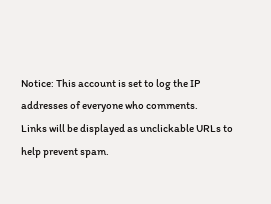Notice: This account is set to log the IP addresses of everyone who comments.
Links will be displayed as unclickable URLs to help prevent spam.